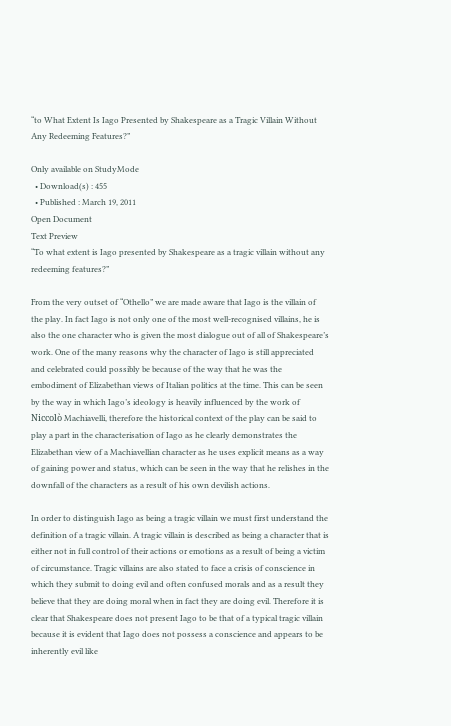“to What Extent Is Iago Presented by Shakespeare as a Tragic Villain Without Any Redeeming Features?”

Only available on StudyMode
  • Download(s) : 455
  • Published : March 19, 2011
Open Document
Text Preview
“To what extent is Iago presented by Shakespeare as a tragic villain without any redeeming features?”

From the very outset of “Othello” we are made aware that Iago is the villain of the play. In fact Iago is not only one of the most well-recognised villains, he is also the one character who is given the most dialogue out of all of Shakespeare’s work. One of the many reasons why the character of Iago is still appreciated and celebrated could possibly be because of the way that he was the embodiment of Elizabethan views of Italian politics at the time. This can be seen by the way in which Iago’s ideology is heavily influenced by the work of Niccolò Machiavelli, therefore the historical context of the play can be said to play a part in the characterisation of Iago as he clearly demonstrates the Elizabethan view of a Machiavellian character as he uses explicit means as a way of gaining power and status, which can be seen in the way that he relishes in the downfall of the characters as a result of his own devilish actions.

In order to distinguish Iago as being a tragic villain we must first understand the definition of a tragic villain. A tragic villain is described as being a character that is either not in full control of their actions or emotions as a result of being a victim of circumstance. Tragic villains are also stated to face a crisis of conscience in which they submit to doing evil and often confused morals and as a result they believe that they are doing moral when in fact they are doing evil. Therefore it is clear that Shakespeare does not present Iago to be that of a typical tragic villain because it is evident that Iago does not possess a conscience and appears to be inherently evil like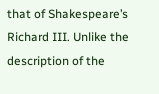that of Shakespeare’s Richard III. Unlike the description of the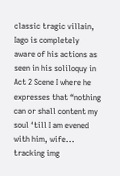classic tragic villain, Iago is completely aware of his actions as seen in his soliloquy in Act 2 Scene I where he expresses that “nothing can or shall content my soul ‘till I am evened with him, wife...
tracking img